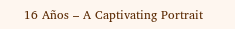16 Años – A Captivating Portrait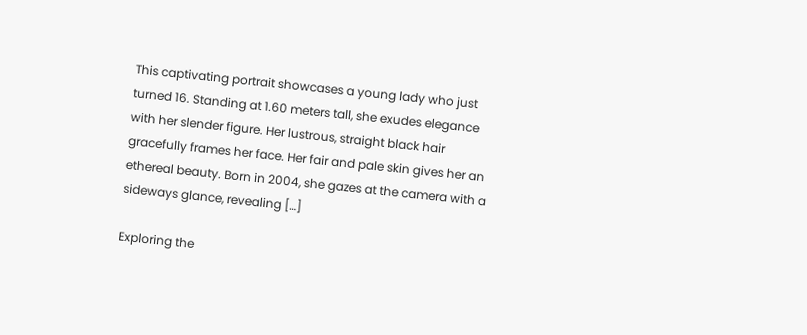This captivating portrait showcases a young lady who just turned 16. Standing at 1.60 meters tall, she exudes elegance with her slender figure. Her lustrous, straight black hair gracefully frames her face. Her fair and pale skin gives her an ethereal beauty. Born in 2004, she gazes at the camera with a sideways glance, revealing […]

Exploring the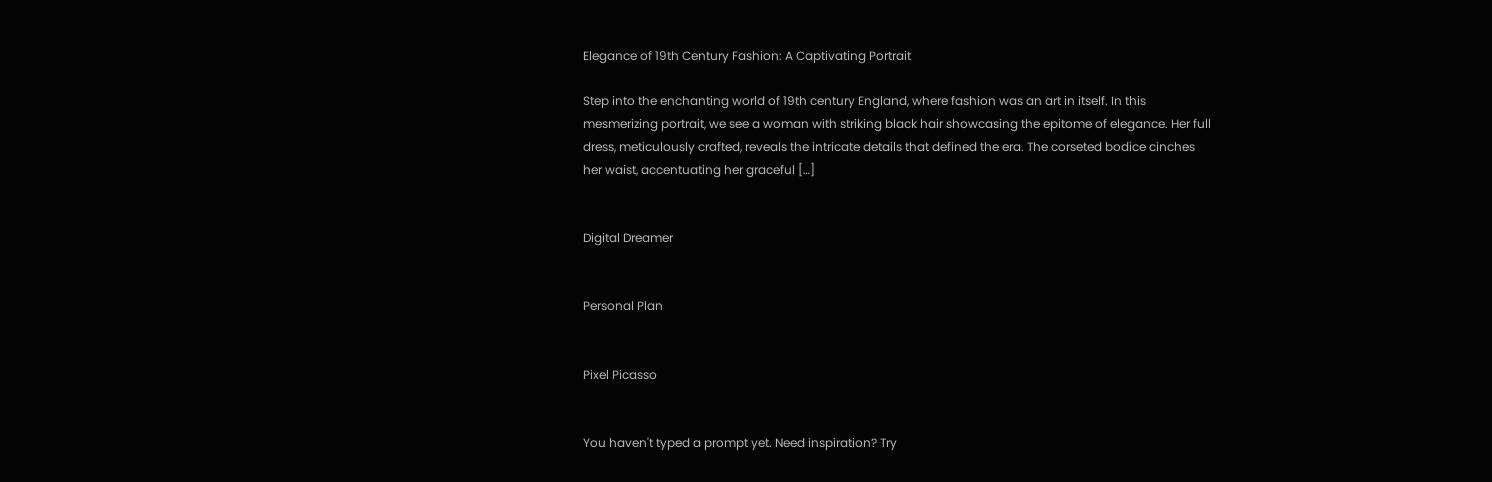Elegance of 19th Century Fashion: A Captivating Portrait

Step into the enchanting world of 19th century England, where fashion was an art in itself. In this mesmerizing portrait, we see a woman with striking black hair showcasing the epitome of elegance. Her full dress, meticulously crafted, reveals the intricate details that defined the era. The corseted bodice cinches her waist, accentuating her graceful […]


Digital Dreamer


Personal Plan


Pixel Picasso


You haven't typed a prompt yet. Need inspiration? Try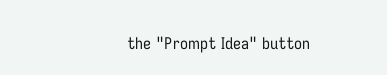the "Prompt Idea" button